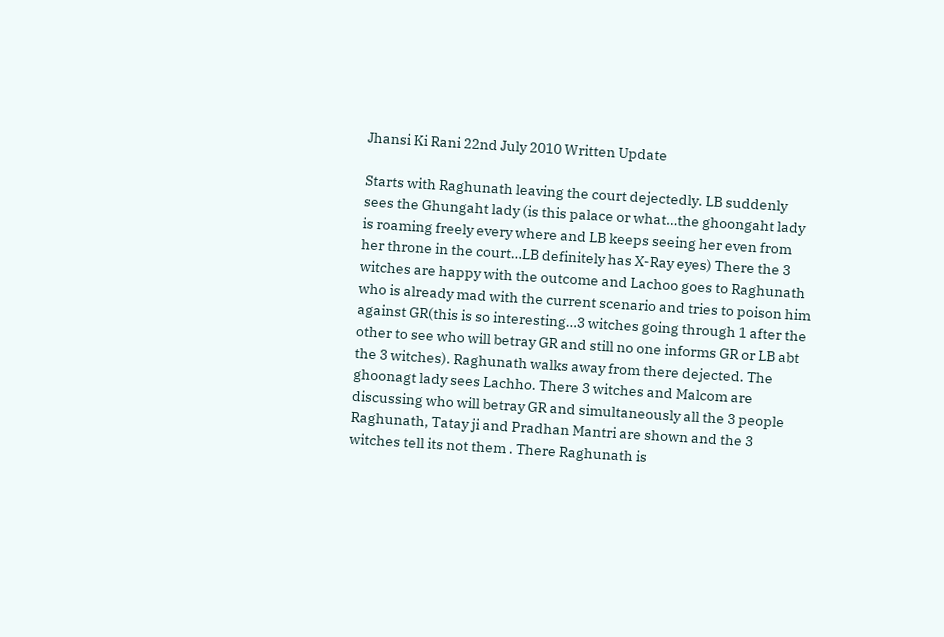Jhansi Ki Rani 22nd July 2010 Written Update

Starts with Raghunath leaving the court dejectedly. LB suddenly sees the Ghungaht lady (is this palace or what…the ghoongaht lady is roaming freely every where and LB keeps seeing her even from her throne in the court…LB definitely has X-Ray eyes) There the 3 witches are happy with the outcome and Lachoo goes to Raghunath who is already mad with the current scenario and tries to poison him against GR(this is so interesting…3 witches going through 1 after the other to see who will betray GR and still no one informs GR or LB abt the 3 witches). Raghunath walks away from there dejected. The ghoonagt lady sees Lachho. There 3 witches and Malcom are discussing who will betray GR and simultaneously all the 3 people Raghunath, Tatay ji and Pradhan Mantri are shown and the 3 witches tell its not them . There Raghunath is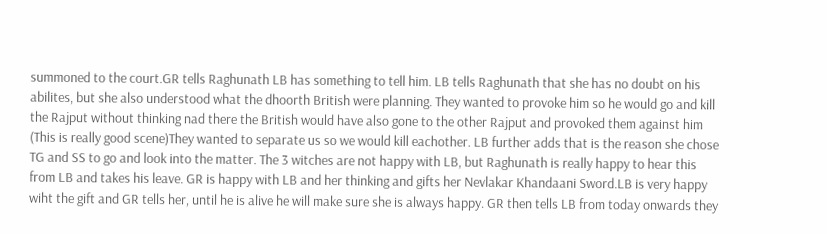summoned to the court.GR tells Raghunath LB has something to tell him. LB tells Raghunath that she has no doubt on his abilites, but she also understood what the dhoorth British were planning. They wanted to provoke him so he would go and kill the Rajput without thinking nad there the British would have also gone to the other Rajput and provoked them against him (This is really good scene)They wanted to separate us so we would kill eachother. LB further adds that is the reason she chose TG and SS to go and look into the matter. The 3 witches are not happy with LB, but Raghunath is really happy to hear this from LB and takes his leave. GR is happy with LB and her thinking and gifts her Nevlakar Khandaani Sword.LB is very happy wiht the gift and GR tells her, until he is alive he will make sure she is always happy. GR then tells LB from today onwards they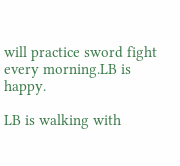will practice sword fight every morning.LB is happy.

LB is walking with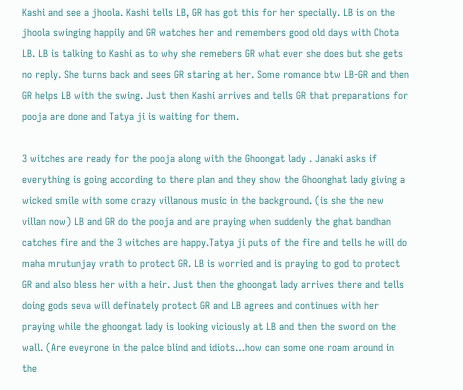Kashi and see a jhoola. Kashi tells LB, GR has got this for her specially. LB is on the jhoola swinging happily and GR watches her and remembers good old days with Chota LB. LB is talking to Kashi as to why she remebers GR what ever she does but she gets no reply. She turns back and sees GR staring at her. Some romance btw LB-GR and then GR helps LB with the swing. Just then Kashi arrives and tells GR that preparations for pooja are done and Tatya ji is waiting for them.

3 witches are ready for the pooja along with the Ghoongat lady . Janaki asks if everything is going according to there plan and they show the Ghoonghat lady giving a wicked smile with some crazy villanous music in the background. (is she the new villan now) LB and GR do the pooja and are praying when suddenly the ghat bandhan catches fire and the 3 witches are happy.Tatya ji puts of the fire and tells he will do maha mrutunjay vrath to protect GR. LB is worried and is praying to god to protect GR and also bless her with a heir. Just then the ghoongat lady arrives there and tells doing gods seva will definately protect GR and LB agrees and continues with her praying while the ghoongat lady is looking viciously at LB and then the sword on the wall. (Are eveyrone in the palce blind and idiots…how can some one roam around in the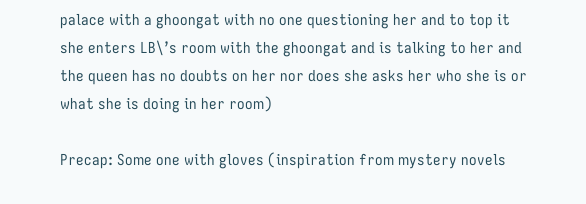palace with a ghoongat with no one questioning her and to top it she enters LB\’s room with the ghoongat and is talking to her and the queen has no doubts on her nor does she asks her who she is or what she is doing in her room)

Precap: Some one with gloves (inspiration from mystery novels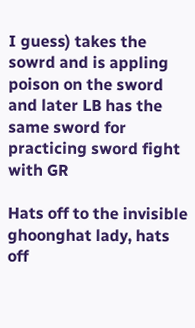I guess) takes the sowrd and is appling poison on the sword and later LB has the same sword for practicing sword fight with GR

Hats off to the invisible ghoonghat lady, hats off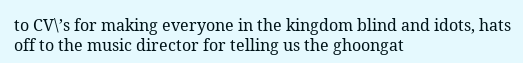to CV\’s for making everyone in the kingdom blind and idots, hats off to the music director for telling us the ghoongat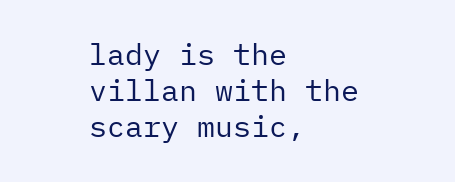lady is the villan with the scary music,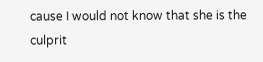cause I would not know that she is the culprit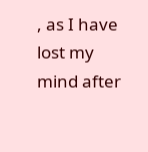, as I have lost my mind after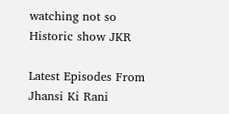watching not so Historic show JKR

Latest Episodes From Jhansi Ki Rani